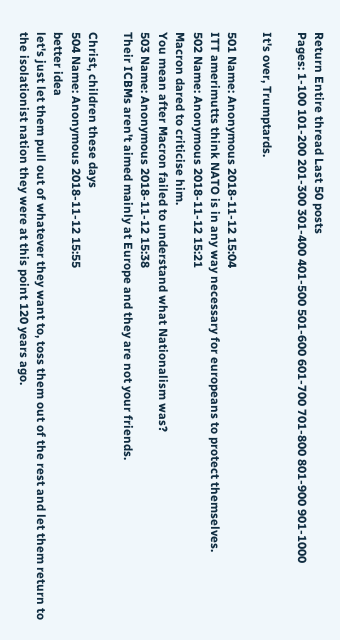Return Entire thread Last 50 posts
Pages: 1-100 101-200 201-300 301-400 401-500 501-600 601-700 701-800 801-900 901-1000

It's over, Trumptards.

501 Name: Anonymous 2018-11-12 15:04
ITT amerimutts think NATO is in any way necessary for europeans to protect themselves.
502 Name: Anonymous 2018-11-12 15:21
Macron dared to criticise him.
You mean after Macron failed to understand what Nationalism was?
503 Name: Anonymous 2018-11-12 15:38
Their ICBMs aren't aimed mainly at Europe and they are not your friends.

Christ, children these days
504 Name: Anonymous 2018-11-12 15:55
better idea
let's just let them pull out of whatever they want to, toss them out of the rest and let them return to the isolationist nation they were at this point 120 years ago.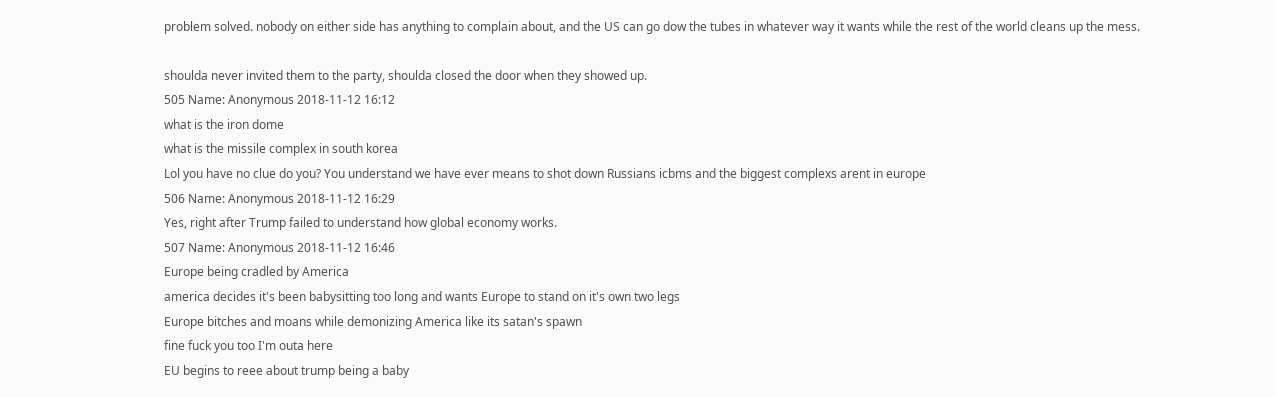problem solved. nobody on either side has anything to complain about, and the US can go dow the tubes in whatever way it wants while the rest of the world cleans up the mess.

shoulda never invited them to the party, shoulda closed the door when they showed up.
505 Name: Anonymous 2018-11-12 16:12
what is the iron dome
what is the missile complex in south korea
Lol you have no clue do you? You understand we have ever means to shot down Russians icbms and the biggest complexs arent in europe
506 Name: Anonymous 2018-11-12 16:29
Yes, right after Trump failed to understand how global economy works.
507 Name: Anonymous 2018-11-12 16:46
Europe being cradled by America
america decides it's been babysitting too long and wants Europe to stand on it's own two legs
Europe bitches and moans while demonizing America like its satan's spawn
fine fuck you too I'm outa here
EU begins to reee about trump being a baby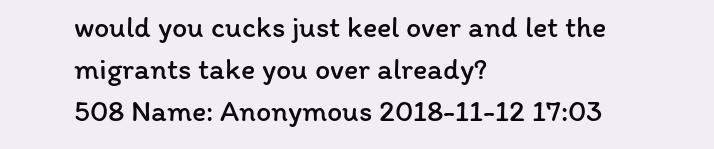would you cucks just keel over and let the migrants take you over already?
508 Name: Anonymous 2018-11-12 17:03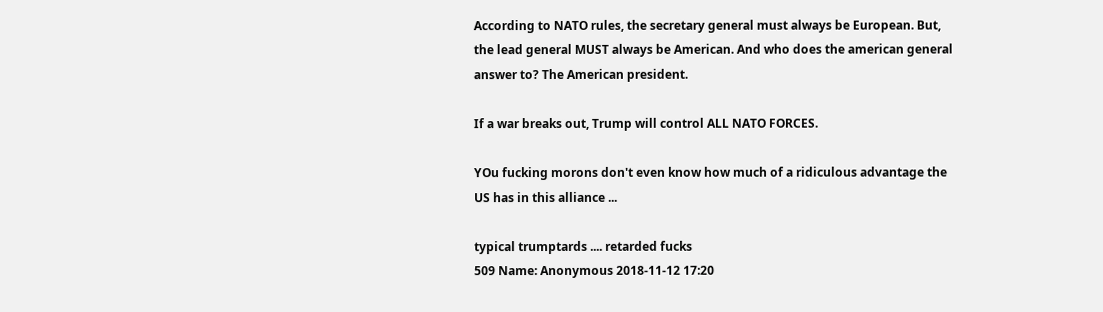According to NATO rules, the secretary general must always be European. But, the lead general MUST always be American. And who does the american general answer to? The American president.

If a war breaks out, Trump will control ALL NATO FORCES.

YOu fucking morons don't even know how much of a ridiculous advantage the US has in this alliance ...

typical trumptards .... retarded fucks
509 Name: Anonymous 2018-11-12 17:20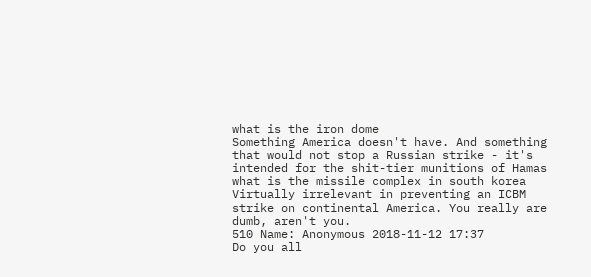what is the iron dome
Something America doesn't have. And something that would not stop a Russian strike - it's intended for the shit-tier munitions of Hamas
what is the missile complex in south korea
Virtually irrelevant in preventing an ICBM strike on continental America. You really are dumb, aren't you.
510 Name: Anonymous 2018-11-12 17:37
Do you all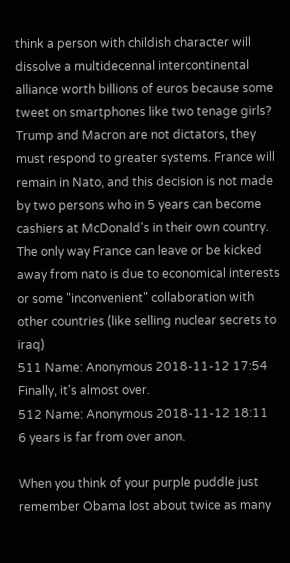think a person with childish character will dissolve a multidecennal intercontinental alliance worth billions of euros because some tweet on smartphones like two tenage girls? Trump and Macron are not dictators, they must respond to greater systems. France will remain in Nato, and this decision is not made by two persons who in 5 years can become cashiers at McDonald's in their own country.
The only way France can leave or be kicked away from nato is due to economical interests or some "inconvenient" collaboration with other countries (like selling nuclear secrets to iraq)
511 Name: Anonymous 2018-11-12 17:54
Finally, it's almost over.
512 Name: Anonymous 2018-11-12 18:11
6 years is far from over anon.

When you think of your purple puddle just remember Obama lost about twice as many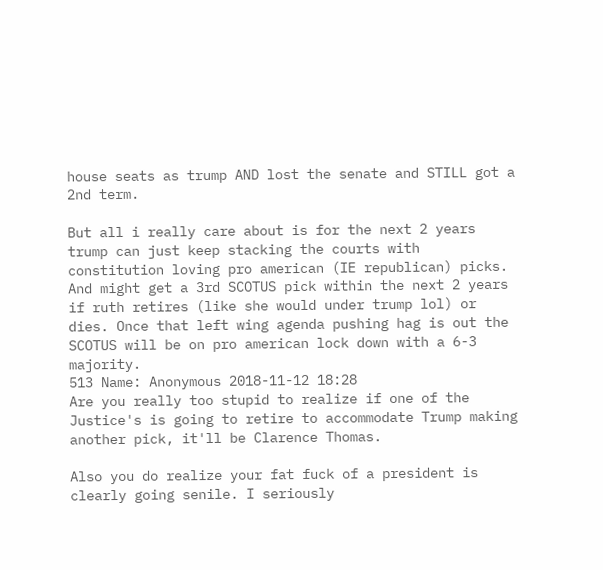house seats as trump AND lost the senate and STILL got a 2nd term.

But all i really care about is for the next 2 years trump can just keep stacking the courts with constitution loving pro american (IE republican) picks. And might get a 3rd SCOTUS pick within the next 2 years if ruth retires (like she would under trump lol) or dies. Once that left wing agenda pushing hag is out the SCOTUS will be on pro american lock down with a 6-3 majority.
513 Name: Anonymous 2018-11-12 18:28
Are you really too stupid to realize if one of the Justice's is going to retire to accommodate Trump making another pick, it'll be Clarence Thomas.

Also you do realize your fat fuck of a president is clearly going senile. I seriously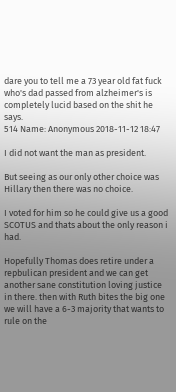dare you to tell me a 73 year old fat fuck who's dad passed from alzheimer's is completely lucid based on the shit he says.
514 Name: Anonymous 2018-11-12 18:47

I did not want the man as president.

But seeing as our only other choice was Hillary then there was no choice.

I voted for him so he could give us a good SCOTUS and thats about the only reason i had.

Hopefully Thomas does retire under a repbulican president and we can get another sane constitution loving justice in there. then with Ruth bites the big one we will have a 6-3 majority that wants to rule on the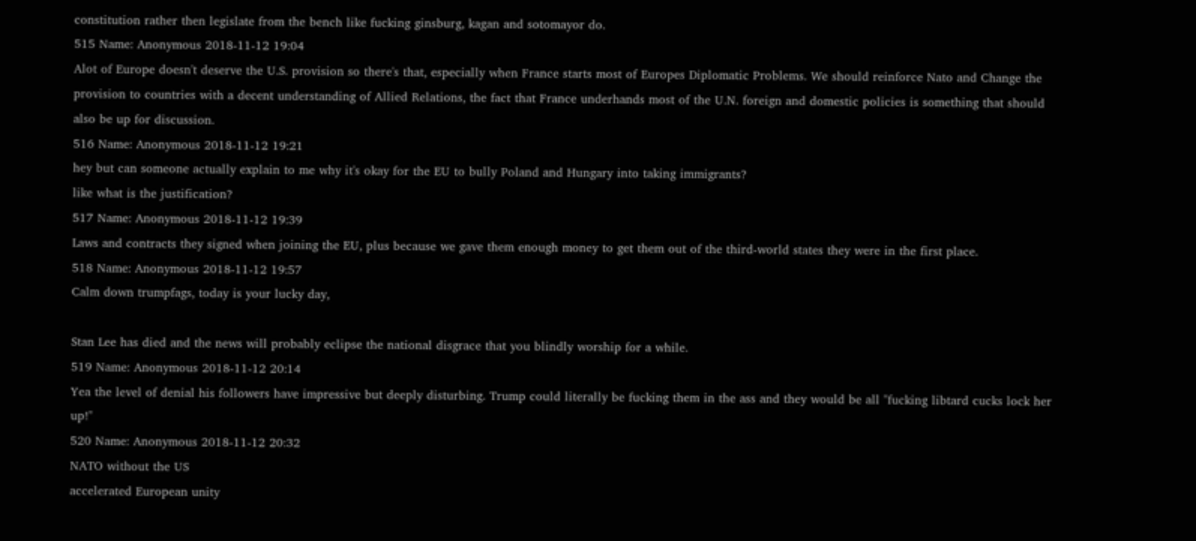constitution rather then legislate from the bench like fucking ginsburg, kagan and sotomayor do.
515 Name: Anonymous 2018-11-12 19:04
Alot of Europe doesn't deserve the U.S. provision so there's that, especially when France starts most of Europes Diplomatic Problems. We should reinforce Nato and Change the provision to countries with a decent understanding of Allied Relations, the fact that France underhands most of the U.N. foreign and domestic policies is something that should also be up for discussion.
516 Name: Anonymous 2018-11-12 19:21
hey but can someone actually explain to me why it's okay for the EU to bully Poland and Hungary into taking immigrants?
like what is the justification?
517 Name: Anonymous 2018-11-12 19:39
Laws and contracts they signed when joining the EU, plus because we gave them enough money to get them out of the third-world states they were in the first place.
518 Name: Anonymous 2018-11-12 19:57
Calm down trumpfags, today is your lucky day,

Stan Lee has died and the news will probably eclipse the national disgrace that you blindly worship for a while.
519 Name: Anonymous 2018-11-12 20:14
Yea the level of denial his followers have impressive but deeply disturbing. Trump could literally be fucking them in the ass and they would be all "fucking libtard cucks lock her up!"
520 Name: Anonymous 2018-11-12 20:32
NATO without the US
accelerated European unity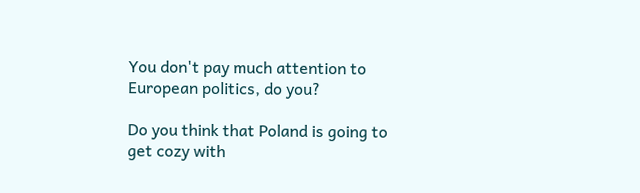You don't pay much attention to European politics, do you?

Do you think that Poland is going to get cozy with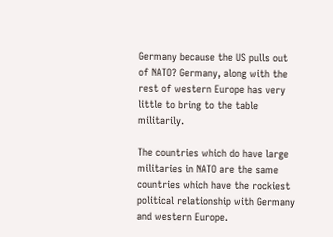Germany because the US pulls out of NATO? Germany, along with the rest of western Europe has very little to bring to the table militarily.

The countries which do have large militaries in NATO are the same countries which have the rockiest political relationship with Germany and western Europe.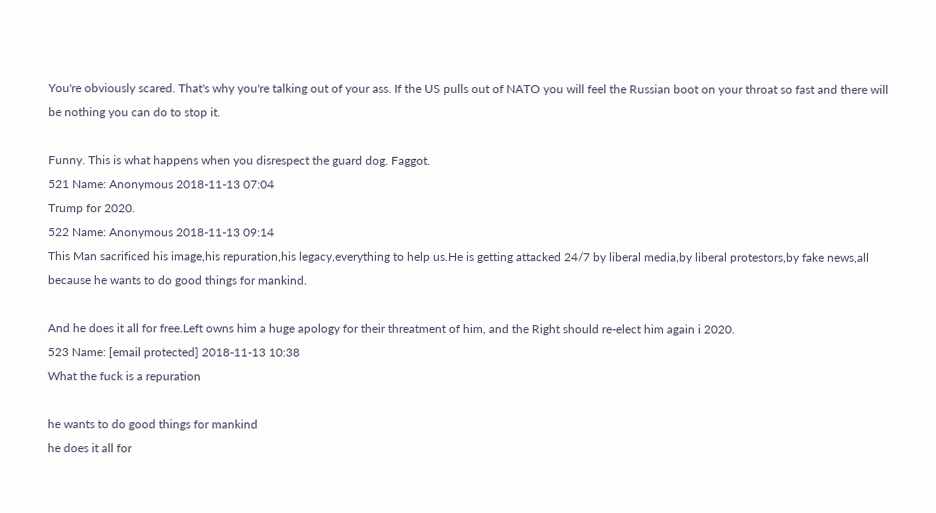You're obviously scared. That's why you're talking out of your ass. If the US pulls out of NATO you will feel the Russian boot on your throat so fast and there will be nothing you can do to stop it.

Funny. This is what happens when you disrespect the guard dog. Faggot.
521 Name: Anonymous 2018-11-13 07:04
Trump for 2020.
522 Name: Anonymous 2018-11-13 09:14
This Man sacrificed his image,his repuration,his legacy,everything to help us.He is getting attacked 24/7 by liberal media,by liberal protestors,by fake news,all because he wants to do good things for mankind.

And he does it all for free.Left owns him a huge apology for their threatment of him, and the Right should re-elect him again i 2020.
523 Name: [email protected] 2018-11-13 10:38
What the fuck is a repuration

he wants to do good things for mankind
he does it all for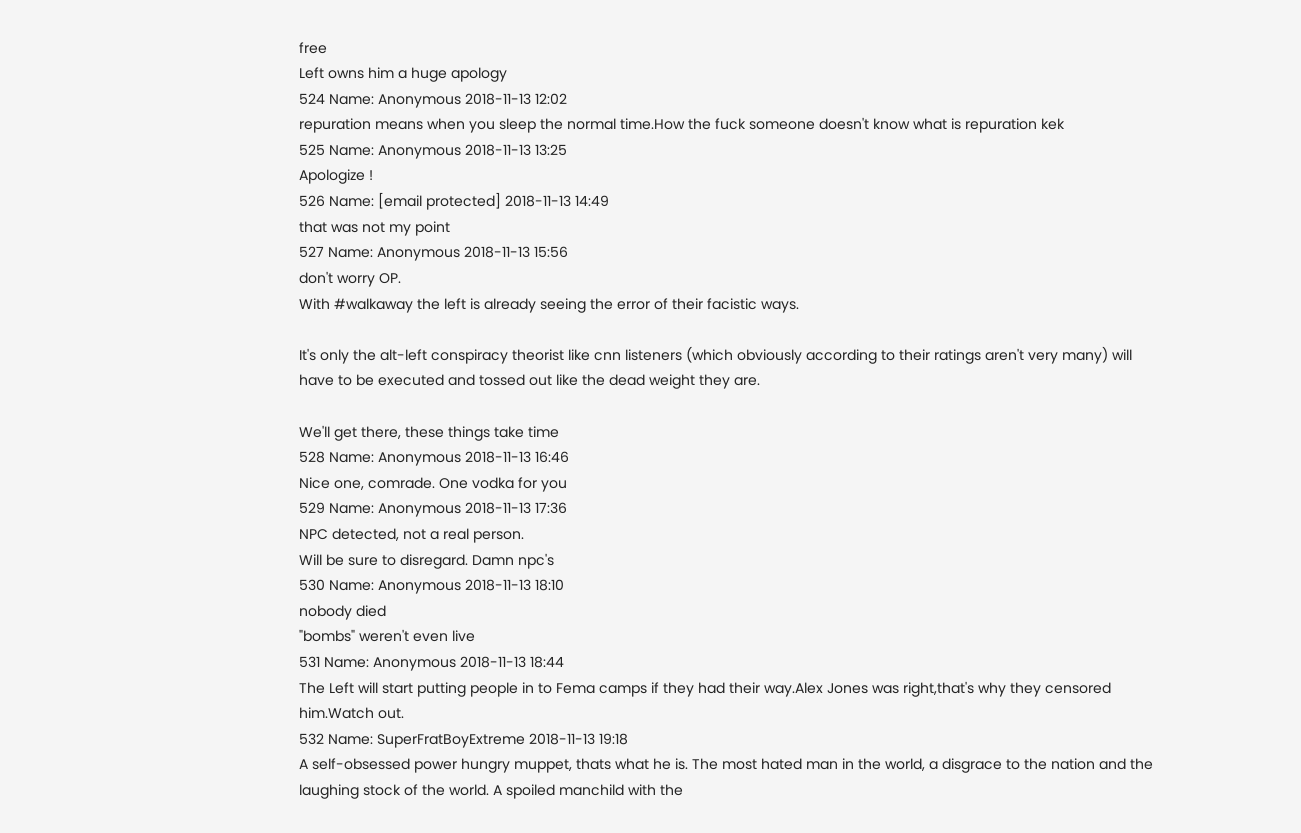free
Left owns him a huge apology
524 Name: Anonymous 2018-11-13 12:02
repuration means when you sleep the normal time.How the fuck someone doesn't know what is repuration kek
525 Name: Anonymous 2018-11-13 13:25
Apologize !
526 Name: [email protected] 2018-11-13 14:49
that was not my point
527 Name: Anonymous 2018-11-13 15:56
don't worry OP.
With #walkaway the left is already seeing the error of their facistic ways.

It's only the alt-left conspiracy theorist like cnn listeners (which obviously according to their ratings aren't very many) will have to be executed and tossed out like the dead weight they are.

We'll get there, these things take time
528 Name: Anonymous 2018-11-13 16:46
Nice one, comrade. One vodka for you
529 Name: Anonymous 2018-11-13 17:36
NPC detected, not a real person.
Will be sure to disregard. Damn npc's
530 Name: Anonymous 2018-11-13 18:10
nobody died
"bombs" weren't even live
531 Name: Anonymous 2018-11-13 18:44
The Left will start putting people in to Fema camps if they had their way.Alex Jones was right,that's why they censored him.Watch out.
532 Name: SuperFratBoyExtreme 2018-11-13 19:18
A self-obsessed power hungry muppet, thats what he is. The most hated man in the world, a disgrace to the nation and the laughing stock of the world. A spoiled manchild with the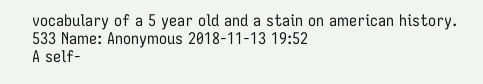vocabulary of a 5 year old and a stain on american history.
533 Name: Anonymous 2018-11-13 19:52
A self-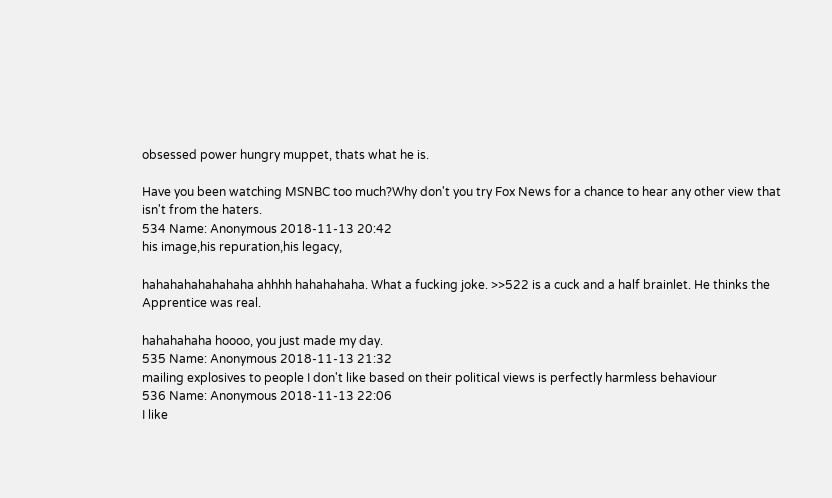obsessed power hungry muppet, thats what he is.

Have you been watching MSNBC too much?Why don't you try Fox News for a chance to hear any other view that isn't from the haters.
534 Name: Anonymous 2018-11-13 20:42
his image,his repuration,his legacy,

hahahahahahahaha ahhhh hahahahaha. What a fucking joke. >>522 is a cuck and a half brainlet. He thinks the Apprentice was real.

hahahahaha hoooo, you just made my day.
535 Name: Anonymous 2018-11-13 21:32
mailing explosives to people I don't like based on their political views is perfectly harmless behaviour
536 Name: Anonymous 2018-11-13 22:06
I like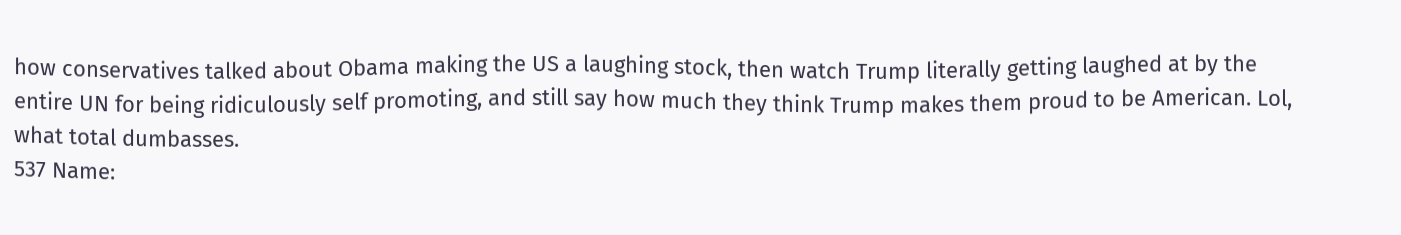how conservatives talked about Obama making the US a laughing stock, then watch Trump literally getting laughed at by the entire UN for being ridiculously self promoting, and still say how much they think Trump makes them proud to be American. Lol, what total dumbasses.
537 Name: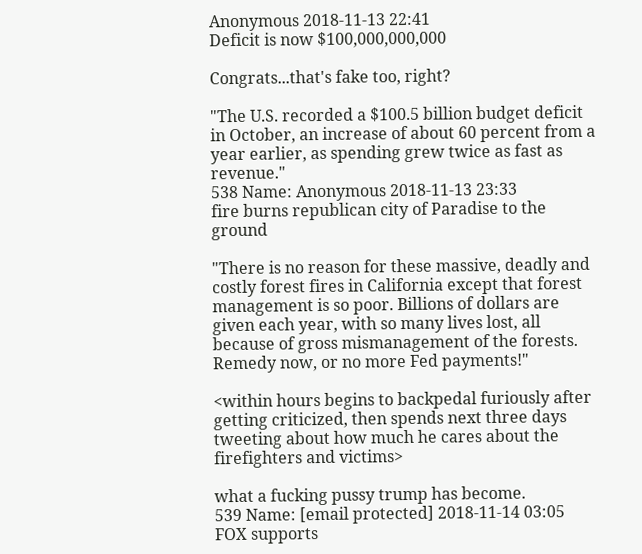Anonymous 2018-11-13 22:41
Deficit is now $100,000,000,000

Congrats...that's fake too, right?

"The U.S. recorded a $100.5 billion budget deficit in October, an increase of about 60 percent from a year earlier, as spending grew twice as fast as revenue."
538 Name: Anonymous 2018-11-13 23:33
fire burns republican city of Paradise to the ground

"There is no reason for these massive, deadly and costly forest fires in California except that forest management is so poor. Billions of dollars are given each year, with so many lives lost, all because of gross mismanagement of the forests. Remedy now, or no more Fed payments!"

<within hours begins to backpedal furiously after getting criticized, then spends next three days tweeting about how much he cares about the firefighters and victims>

what a fucking pussy trump has become.
539 Name: [email protected] 2018-11-14 03:05
FOX supports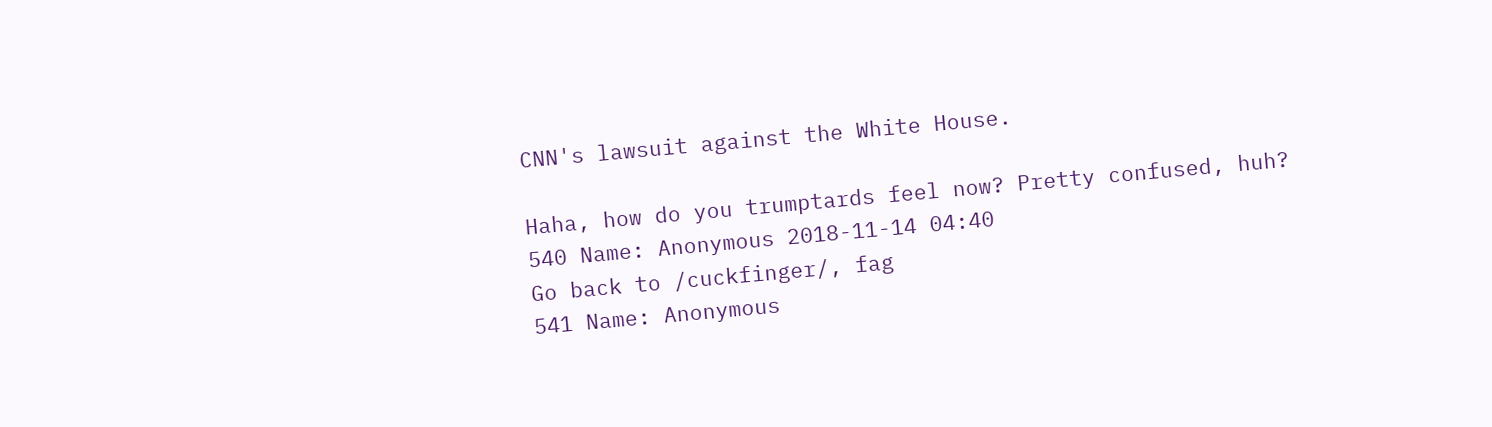CNN's lawsuit against the White House.

Haha, how do you trumptards feel now? Pretty confused, huh?
540 Name: Anonymous 2018-11-14 04:40
Go back to /cuckfinger/, fag
541 Name: Anonymous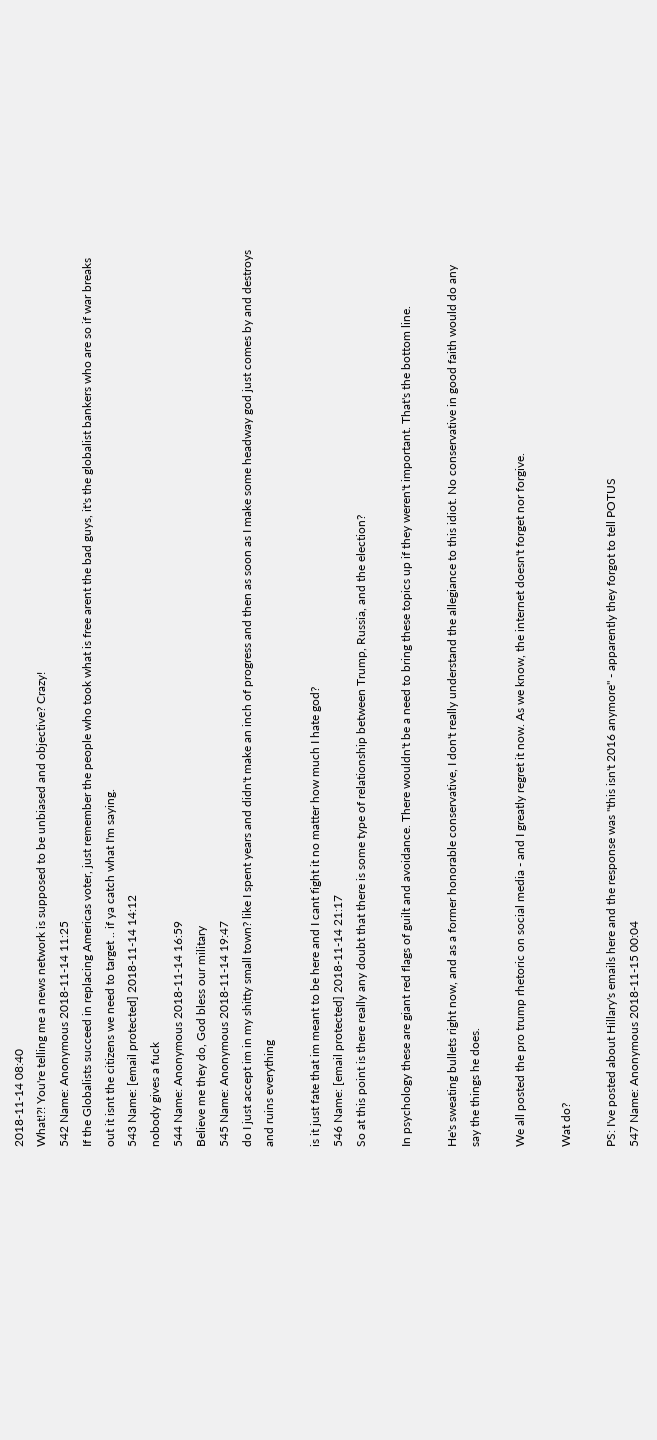2018-11-14 08:40
What!?! You're telling me a news network is supposed to be unbiased and objective? Crazy!
542 Name: Anonymous 2018-11-14 11:25
If the Globalists succeed in replacing Americas voter, just remember the people who took what is free arent the bad guys, it's the globalist bankers who are so if war breaks out it isnt the citizens we need to target .. if ya catch what I'm saying.
543 Name: [email protected] 2018-11-14 14:12
nobody gives a fuck
544 Name: Anonymous 2018-11-14 16:59
Believe me they do, God bless our military
545 Name: Anonymous 2018-11-14 19:47
do I just accept im in my shitty small town? like I spent years and didn't make an inch of progress and then as soon as I make some headway god just comes by and destroys and ruins everything

is it just fate that im meant to be here and I cant fight it no matter how much I hate god?
546 Name: [email protected] 2018-11-14 21:17
So at this point is there really any doubt that there is some type of relationship between Trump, Russia, and the election?

In psychology these are giant red flags of guilt and avoidance. There wouldn't be a need to bring these topics up if they weren't important. That's the bottom line.

He's sweating bullets right now, and as a former honorable conservative, I don't really understand the allegiance to this idiot. No conservative in good faith would do any say the things he does.

We all posted the pro trump rhetoric on social media - and I greatly regret it now. As we know, the internet doesn't forget nor forgive.

Wat do?

PS: I've posted about Hillary's emails here and the response was "this isn't 2016 anymore" - apparently they forgot to tell POTUS
547 Name: Anonymous 2018-11-15 00:04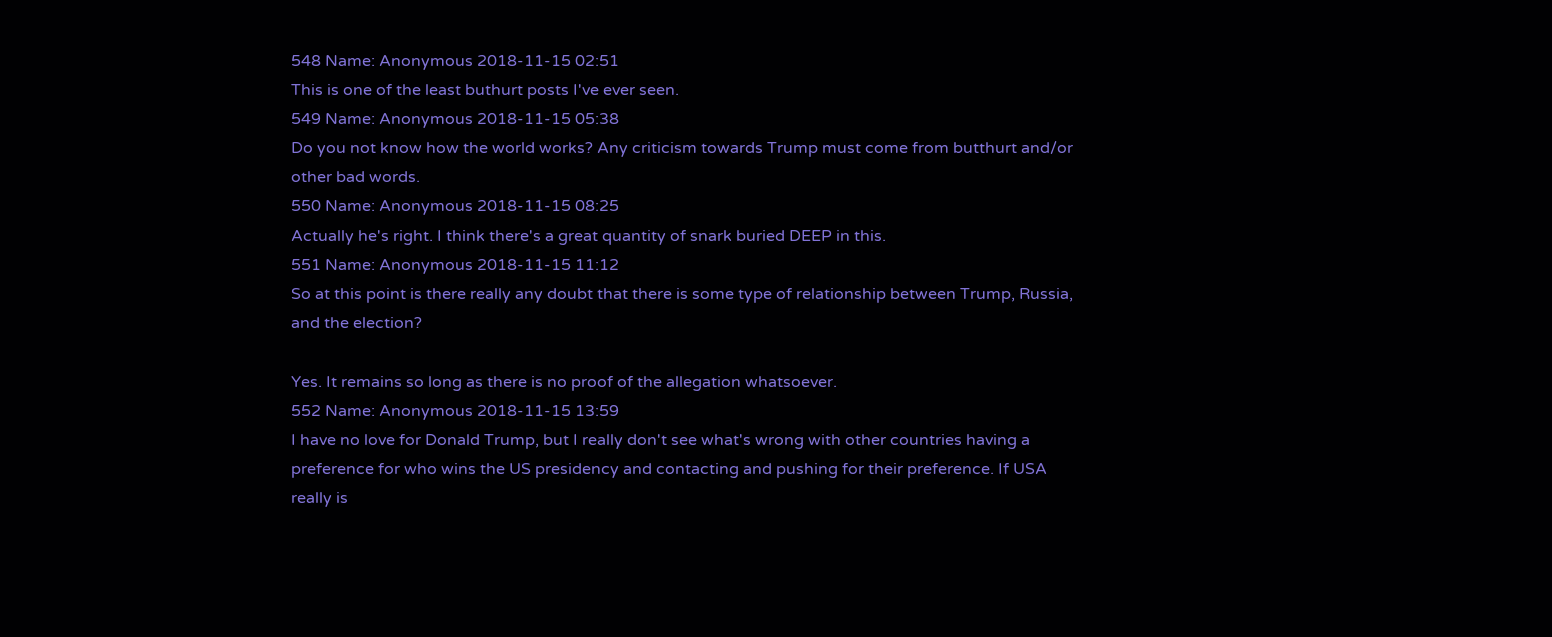548 Name: Anonymous 2018-11-15 02:51
This is one of the least buthurt posts I've ever seen.
549 Name: Anonymous 2018-11-15 05:38
Do you not know how the world works? Any criticism towards Trump must come from butthurt and/or other bad words.
550 Name: Anonymous 2018-11-15 08:25
Actually he's right. I think there's a great quantity of snark buried DEEP in this.
551 Name: Anonymous 2018-11-15 11:12
So at this point is there really any doubt that there is some type of relationship between Trump, Russia, and the election?

Yes. It remains so long as there is no proof of the allegation whatsoever.
552 Name: Anonymous 2018-11-15 13:59
I have no love for Donald Trump, but I really don't see what's wrong with other countries having a preference for who wins the US presidency and contacting and pushing for their preference. If USA really is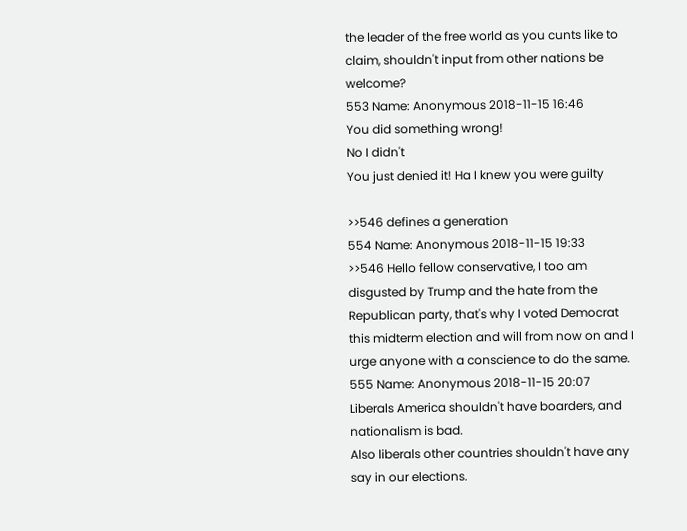the leader of the free world as you cunts like to claim, shouldn't input from other nations be welcome?
553 Name: Anonymous 2018-11-15 16:46
You did something wrong!
No I didn't
You just denied it! Ha I knew you were guilty

>>546 defines a generation
554 Name: Anonymous 2018-11-15 19:33
>>546 Hello fellow conservative, I too am disgusted by Trump and the hate from the Republican party, that's why I voted Democrat this midterm election and will from now on and I urge anyone with a conscience to do the same.
555 Name: Anonymous 2018-11-15 20:07
Liberals America shouldn't have boarders, and nationalism is bad.
Also liberals other countries shouldn't have any say in our elections.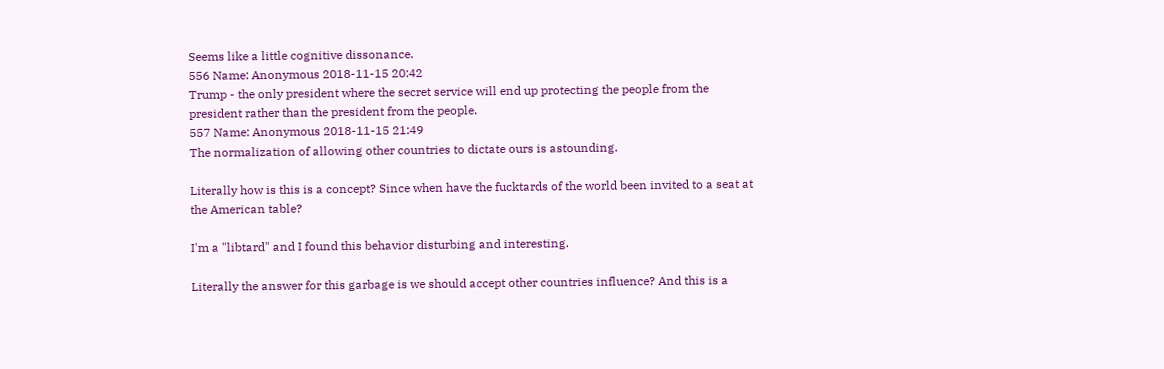Seems like a little cognitive dissonance.
556 Name: Anonymous 2018-11-15 20:42
Trump - the only president where the secret service will end up protecting the people from the president rather than the president from the people.
557 Name: Anonymous 2018-11-15 21:49
The normalization of allowing other countries to dictate ours is astounding.

Literally how is this is a concept? Since when have the fucktards of the world been invited to a seat at the American table?

I'm a "libtard" and I found this behavior disturbing and interesting.

Literally the answer for this garbage is we should accept other countries influence? And this is a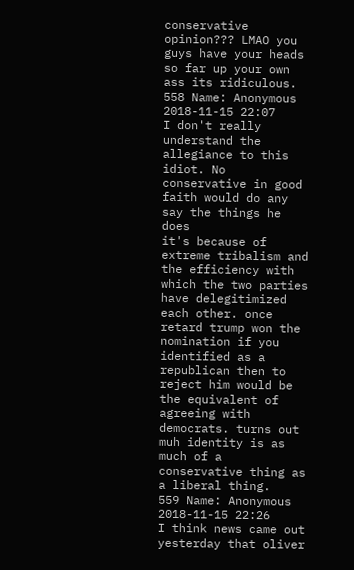conservative opinion??? LMAO you guys have your heads so far up your own ass its ridiculous.
558 Name: Anonymous 2018-11-15 22:07
I don't really understand the allegiance to this idiot. No conservative in good faith would do any say the things he does
it's because of extreme tribalism and the efficiency with which the two parties have delegitimized each other. once retard trump won the nomination if you identified as a republican then to reject him would be the equivalent of agreeing with democrats. turns out muh identity is as much of a conservative thing as a liberal thing.
559 Name: Anonymous 2018-11-15 22:26
I think news came out yesterday that oliver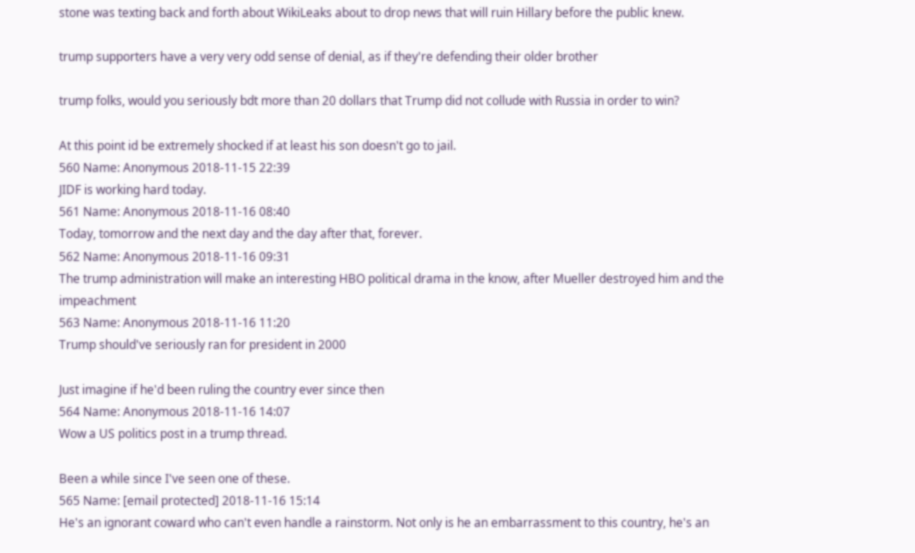stone was texting back and forth about WikiLeaks about to drop news that will ruin Hillary before the public knew.

trump supporters have a very very odd sense of denial, as if they're defending their older brother

trump folks, would you seriously bdt more than 20 dollars that Trump did not collude with Russia in order to win?

At this point id be extremely shocked if at least his son doesn't go to jail.
560 Name: Anonymous 2018-11-15 22:39
JIDF is working hard today.
561 Name: Anonymous 2018-11-16 08:40
Today, tomorrow and the next day and the day after that, forever.
562 Name: Anonymous 2018-11-16 09:31
The trump administration will make an interesting HBO political drama in the know, after Mueller destroyed him and the impeachment
563 Name: Anonymous 2018-11-16 11:20
Trump should've seriously ran for president in 2000

Just imagine if he'd been ruling the country ever since then
564 Name: Anonymous 2018-11-16 14:07
Wow a US politics post in a trump thread.

Been a while since I've seen one of these.
565 Name: [email protected] 2018-11-16 15:14
He's an ignorant coward who can't even handle a rainstorm. Not only is he an embarrassment to this country, he's an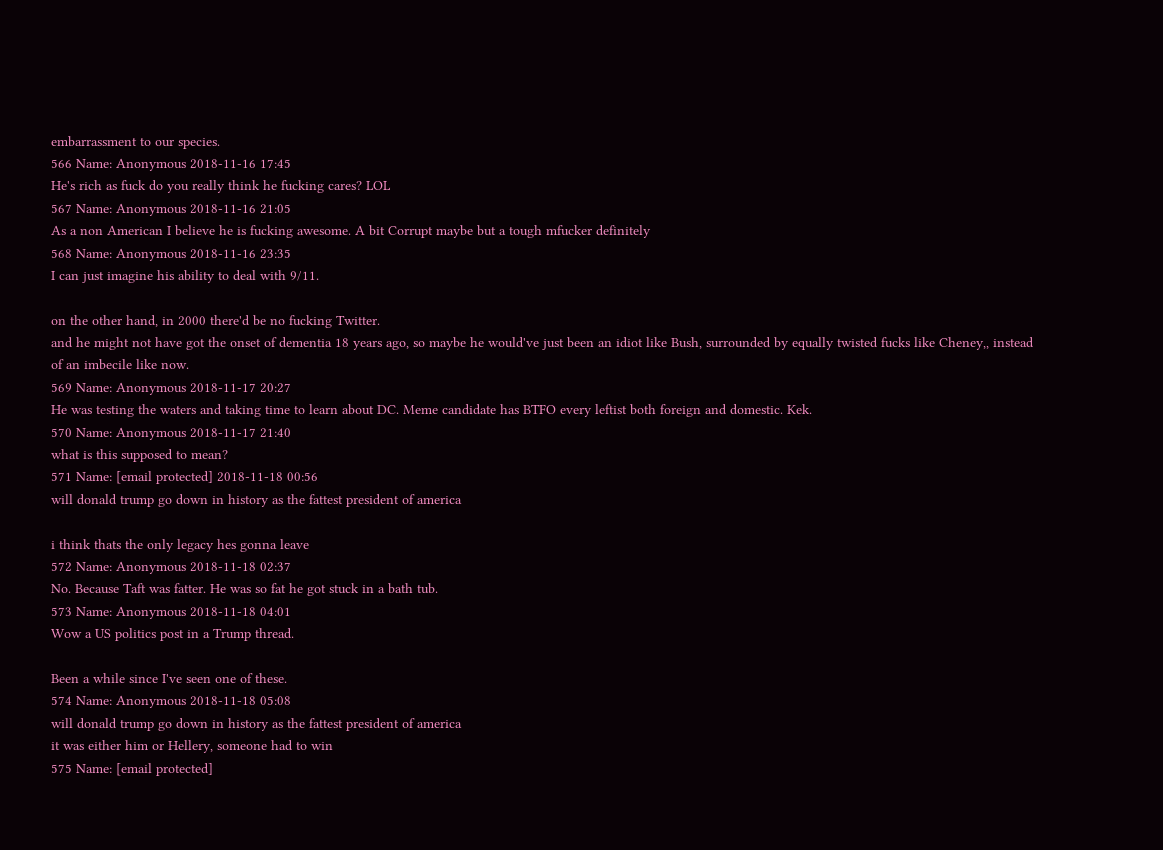embarrassment to our species.
566 Name: Anonymous 2018-11-16 17:45
He's rich as fuck do you really think he fucking cares? LOL
567 Name: Anonymous 2018-11-16 21:05
As a non American I believe he is fucking awesome. A bit Corrupt maybe but a tough mfucker definitely
568 Name: Anonymous 2018-11-16 23:35
I can just imagine his ability to deal with 9/11.

on the other hand, in 2000 there'd be no fucking Twitter.
and he might not have got the onset of dementia 18 years ago, so maybe he would've just been an idiot like Bush, surrounded by equally twisted fucks like Cheney,, instead of an imbecile like now.
569 Name: Anonymous 2018-11-17 20:27
He was testing the waters and taking time to learn about DC. Meme candidate has BTFO every leftist both foreign and domestic. Kek.
570 Name: Anonymous 2018-11-17 21:40
what is this supposed to mean?
571 Name: [email protected] 2018-11-18 00:56
will donald trump go down in history as the fattest president of america

i think thats the only legacy hes gonna leave
572 Name: Anonymous 2018-11-18 02:37
No. Because Taft was fatter. He was so fat he got stuck in a bath tub.
573 Name: Anonymous 2018-11-18 04:01
Wow a US politics post in a Trump thread.

Been a while since I've seen one of these.
574 Name: Anonymous 2018-11-18 05:08
will donald trump go down in history as the fattest president of america
it was either him or Hellery, someone had to win
575 Name: [email protected]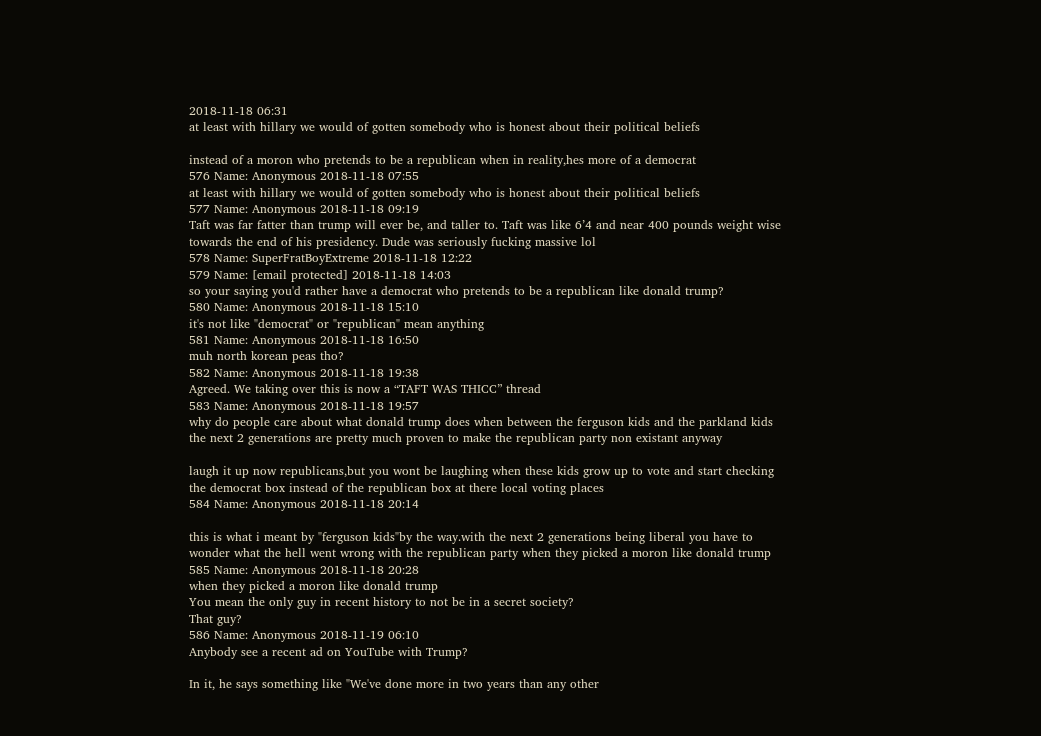2018-11-18 06:31
at least with hillary we would of gotten somebody who is honest about their political beliefs

instead of a moron who pretends to be a republican when in reality,hes more of a democrat
576 Name: Anonymous 2018-11-18 07:55
at least with hillary we would of gotten somebody who is honest about their political beliefs
577 Name: Anonymous 2018-11-18 09:19
Taft was far fatter than trump will ever be, and taller to. Taft was like 6’4 and near 400 pounds weight wise towards the end of his presidency. Dude was seriously fucking massive lol
578 Name: SuperFratBoyExtreme 2018-11-18 12:22
579 Name: [email protected] 2018-11-18 14:03
so your saying you'd rather have a democrat who pretends to be a republican like donald trump?
580 Name: Anonymous 2018-11-18 15:10
it's not like "democrat" or "republican" mean anything
581 Name: Anonymous 2018-11-18 16:50
muh north korean peas tho?
582 Name: Anonymous 2018-11-18 19:38
Agreed. We taking over this is now a “TAFT WAS THICC” thread
583 Name: Anonymous 2018-11-18 19:57
why do people care about what donald trump does when between the ferguson kids and the parkland kids the next 2 generations are pretty much proven to make the republican party non existant anyway

laugh it up now republicans,but you wont be laughing when these kids grow up to vote and start checking the democrat box instead of the republican box at there local voting places
584 Name: Anonymous 2018-11-18 20:14

this is what i meant by "ferguson kids"by the way.with the next 2 generations being liberal you have to wonder what the hell went wrong with the republican party when they picked a moron like donald trump
585 Name: Anonymous 2018-11-18 20:28
when they picked a moron like donald trump
You mean the only guy in recent history to not be in a secret society?
That guy?
586 Name: Anonymous 2018-11-19 06:10
Anybody see a recent ad on YouTube with Trump?

In it, he says something like "We've done more in two years than any other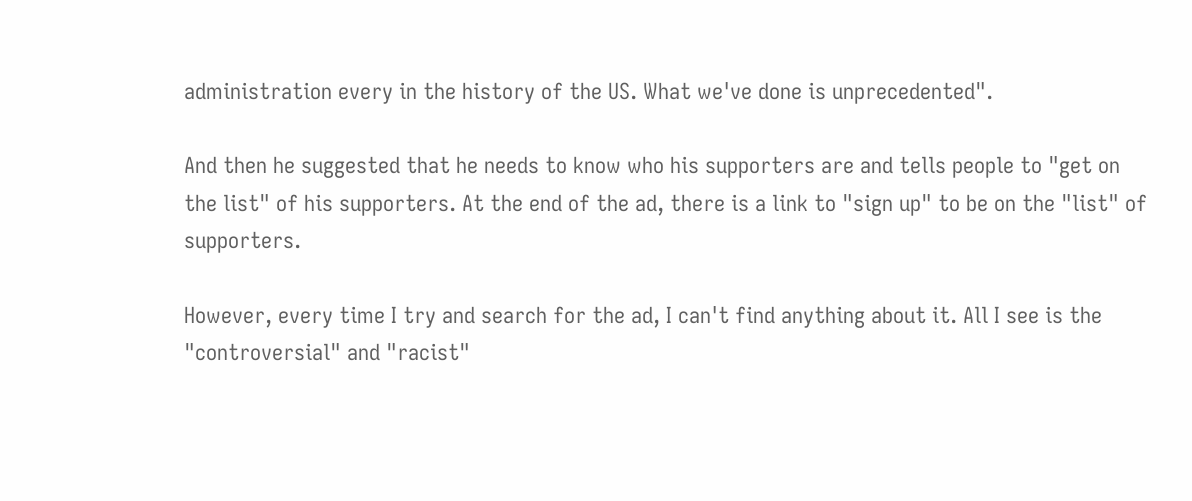administration every in the history of the US. What we've done is unprecedented".

And then he suggested that he needs to know who his supporters are and tells people to "get on the list" of his supporters. At the end of the ad, there is a link to "sign up" to be on the "list" of supporters.

However, every time I try and search for the ad, I can't find anything about it. All I see is the "controversial" and "racist"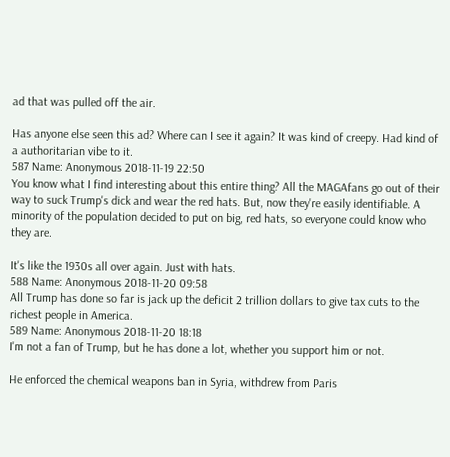ad that was pulled off the air.

Has anyone else seen this ad? Where can I see it again? It was kind of creepy. Had kind of a authoritarian vibe to it.
587 Name: Anonymous 2018-11-19 22:50
You know what I find interesting about this entire thing? All the MAGAfans go out of their way to suck Trump's dick and wear the red hats. But, now they're easily identifiable. A minority of the population decided to put on big, red hats, so everyone could know who they are.

It's like the 1930s all over again. Just with hats.
588 Name: Anonymous 2018-11-20 09:58
All Trump has done so far is jack up the deficit 2 trillion dollars to give tax cuts to the richest people in America.
589 Name: Anonymous 2018-11-20 18:18
I'm not a fan of Trump, but he has done a lot, whether you support him or not.

He enforced the chemical weapons ban in Syria, withdrew from Paris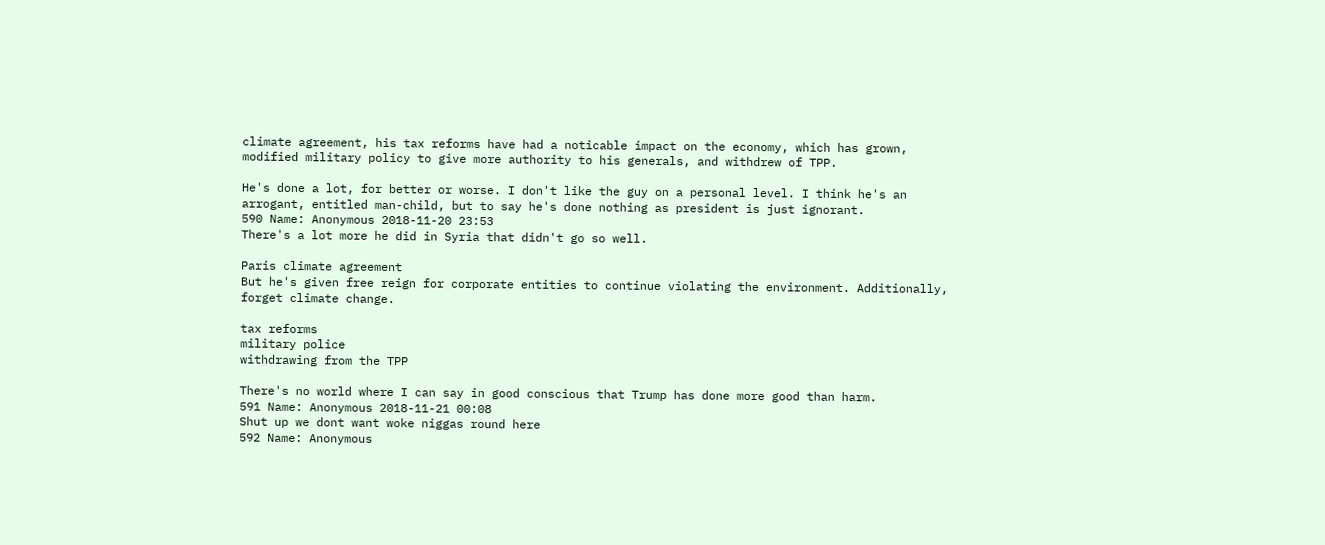climate agreement, his tax reforms have had a noticable impact on the economy, which has grown, modified military policy to give more authority to his generals, and withdrew of TPP.

He's done a lot, for better or worse. I don't like the guy on a personal level. I think he's an arrogant, entitled man-child, but to say he's done nothing as president is just ignorant.
590 Name: Anonymous 2018-11-20 23:53
There's a lot more he did in Syria that didn't go so well.

Paris climate agreement
But he's given free reign for corporate entities to continue violating the environment. Additionally, forget climate change.

tax reforms
military police
withdrawing from the TPP

There's no world where I can say in good conscious that Trump has done more good than harm.
591 Name: Anonymous 2018-11-21 00:08
Shut up we dont want woke niggas round here
592 Name: Anonymous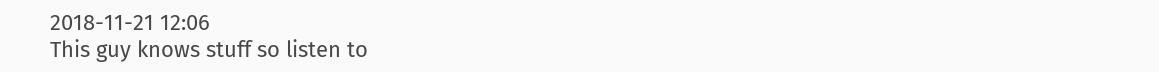2018-11-21 12:06
This guy knows stuff so listen to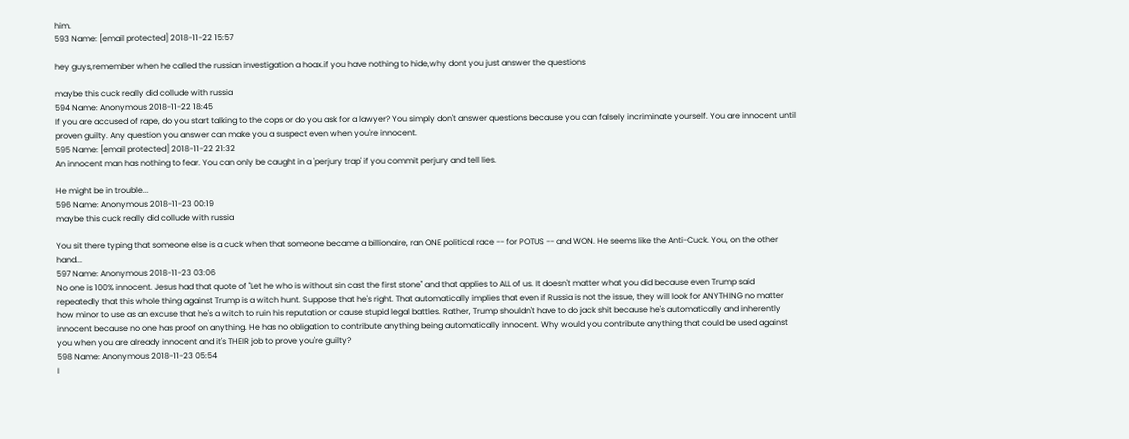him.
593 Name: [email protected] 2018-11-22 15:57

hey guys,remember when he called the russian investigation a hoax.if you have nothing to hide,why dont you just answer the questions

maybe this cuck really did collude with russia
594 Name: Anonymous 2018-11-22 18:45
If you are accused of rape, do you start talking to the cops or do you ask for a lawyer? You simply don't answer questions because you can falsely incriminate yourself. You are innocent until proven guilty. Any question you answer can make you a suspect even when you're innocent.
595 Name: [email protected] 2018-11-22 21:32
An innocent man has nothing to fear. You can only be caught in a 'perjury trap' if you commit perjury and tell lies.

He might be in trouble...
596 Name: Anonymous 2018-11-23 00:19
maybe this cuck really did collude with russia

You sit there typing that someone else is a cuck when that someone became a billionaire, ran ONE political race -- for POTUS -- and WON. He seems like the Anti-Cuck. You, on the other hand...
597 Name: Anonymous 2018-11-23 03:06
No one is 100% innocent. Jesus had that quote of "Let he who is without sin cast the first stone" and that applies to ALL of us. It doesn't matter what you did because even Trump said repeatedly that this whole thing against Trump is a witch hunt. Suppose that he's right. That automatically implies that even if Russia is not the issue, they will look for ANYTHING no matter how minor to use as an excuse that he's a witch to ruin his reputation or cause stupid legal battles. Rather, Trump shouldn't have to do jack shit because he's automatically and inherently innocent because no one has proof on anything. He has no obligation to contribute anything being automatically innocent. Why would you contribute anything that could be used against you when you are already innocent and it's THEIR job to prove you're guilty?
598 Name: Anonymous 2018-11-23 05:54
I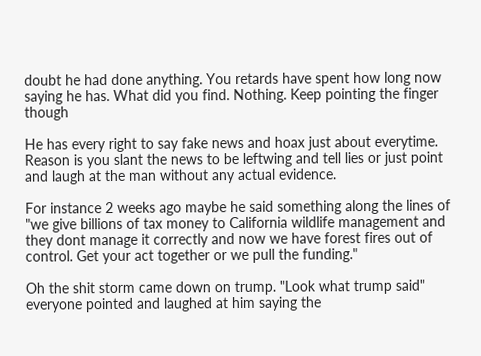doubt he had done anything. You retards have spent how long now saying he has. What did you find. Nothing. Keep pointing the finger though

He has every right to say fake news and hoax just about everytime. Reason is you slant the news to be leftwing and tell lies or just point and laugh at the man without any actual evidence.

For instance 2 weeks ago maybe he said something along the lines of "we give billions of tax money to California wildlife management and they dont manage it correctly and now we have forest fires out of control. Get your act together or we pull the funding."

Oh the shit storm came down on trump. "Look what trump said" everyone pointed and laughed at him saying the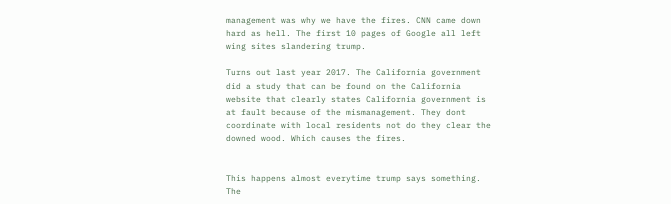management was why we have the fires. CNN came down hard as hell. The first 10 pages of Google all left wing sites slandering trump.

Turns out last year 2017. The California government did a study that can be found on the California website that clearly states California government is at fault because of the mismanagement. They dont coordinate with local residents not do they clear the downed wood. Which causes the fires.


This happens almost everytime trump says something. The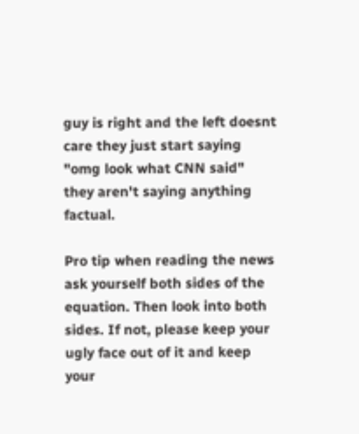guy is right and the left doesnt care they just start saying "omg look what CNN said" they aren't saying anything factual.

Pro tip when reading the news ask yourself both sides of the equation. Then look into both sides. If not, please keep your ugly face out of it and keep your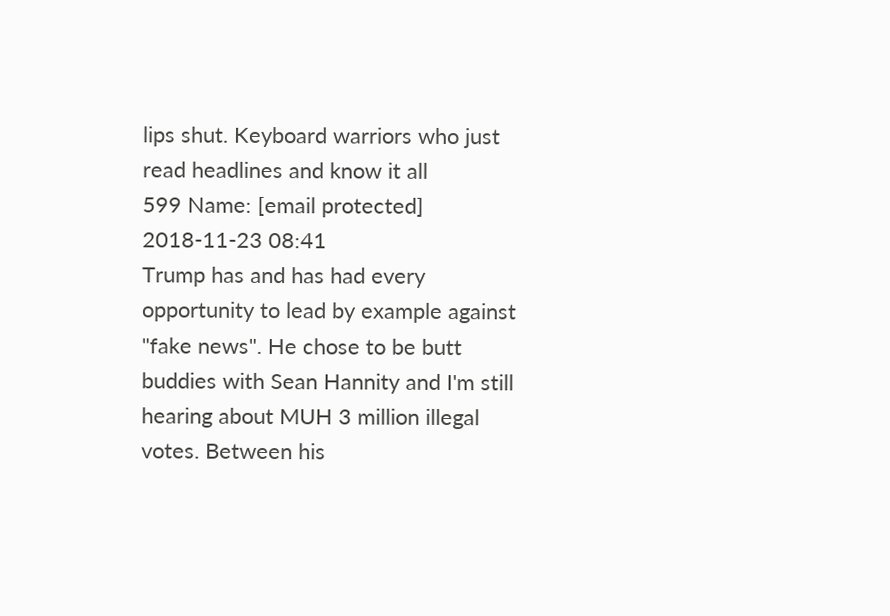lips shut. Keyboard warriors who just read headlines and know it all
599 Name: [email protected] 2018-11-23 08:41
Trump has and has had every opportunity to lead by example against "fake news". He chose to be butt buddies with Sean Hannity and I'm still hearing about MUH 3 million illegal votes. Between his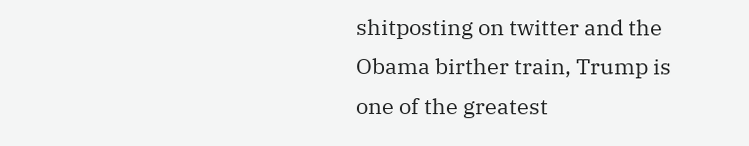shitposting on twitter and the Obama birther train, Trump is one of the greatest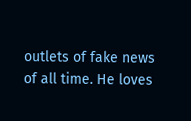outlets of fake news of all time. He loves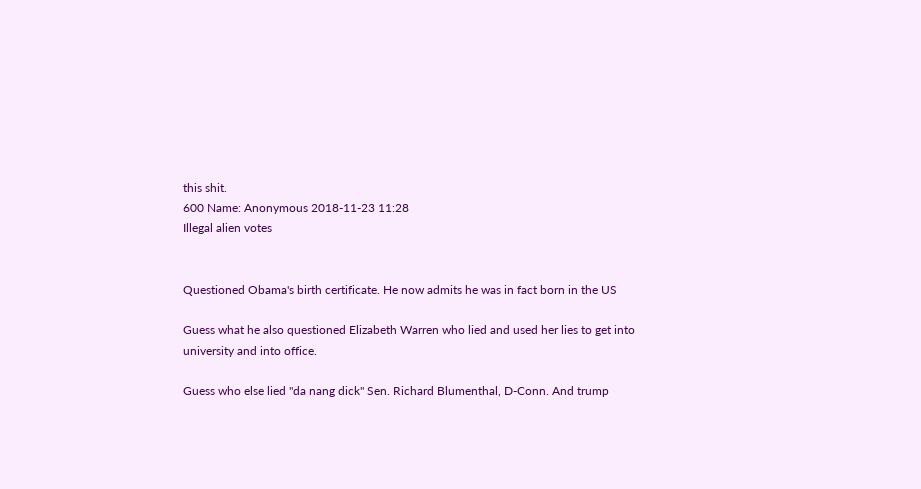this shit.
600 Name: Anonymous 2018-11-23 11:28
Illegal alien votes


Questioned Obama's birth certificate. He now admits he was in fact born in the US

Guess what he also questioned Elizabeth Warren who lied and used her lies to get into university and into office.

Guess who else lied "da nang dick" Sen. Richard Blumenthal, D-Conn. And trump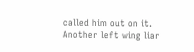called him out on it. Another left wing liar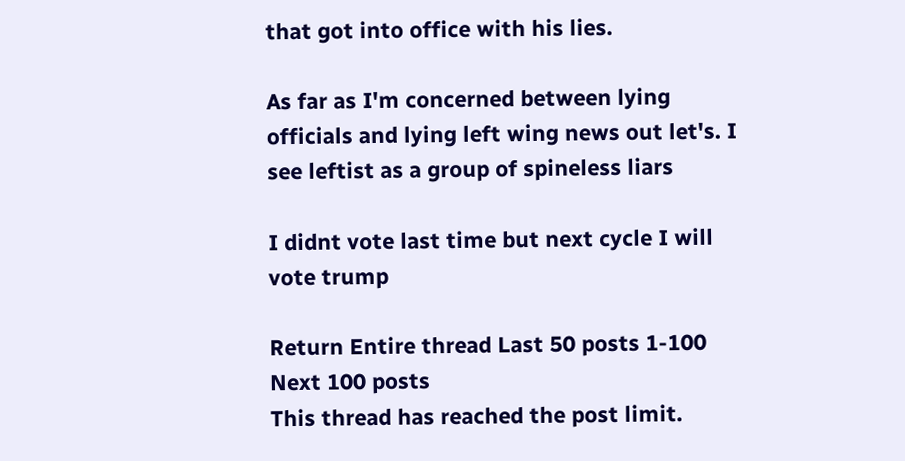that got into office with his lies.

As far as I'm concerned between lying officials and lying left wing news out let's. I see leftist as a group of spineless liars

I didnt vote last time but next cycle I will vote trump

Return Entire thread Last 50 posts 1-100 Next 100 posts
This thread has reached the post limit.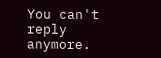You can't reply anymore.